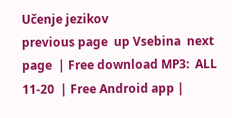Učenje jezikov
previous page  up Vsebina  next page  | Free download MP3:  ALL  11-20  | Free Android app |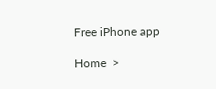Free iPhone app

Home  >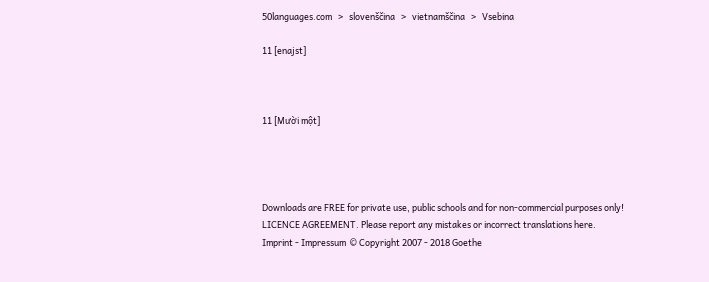50languages.com   >   slovenščina   >   vietnamščina   >   Vsebina

11 [enajst]



11 [Mười một]




Downloads are FREE for private use, public schools and for non-commercial purposes only!
LICENCE AGREEMENT. Please report any mistakes or incorrect translations here.
Imprint - Impressum  © Copyright 2007 - 2018 Goethe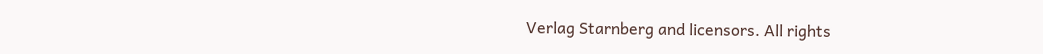Verlag Starnberg and licensors. All rights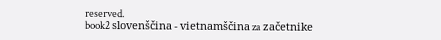reserved.
book2 slovenščina - vietnamščina za začetnike